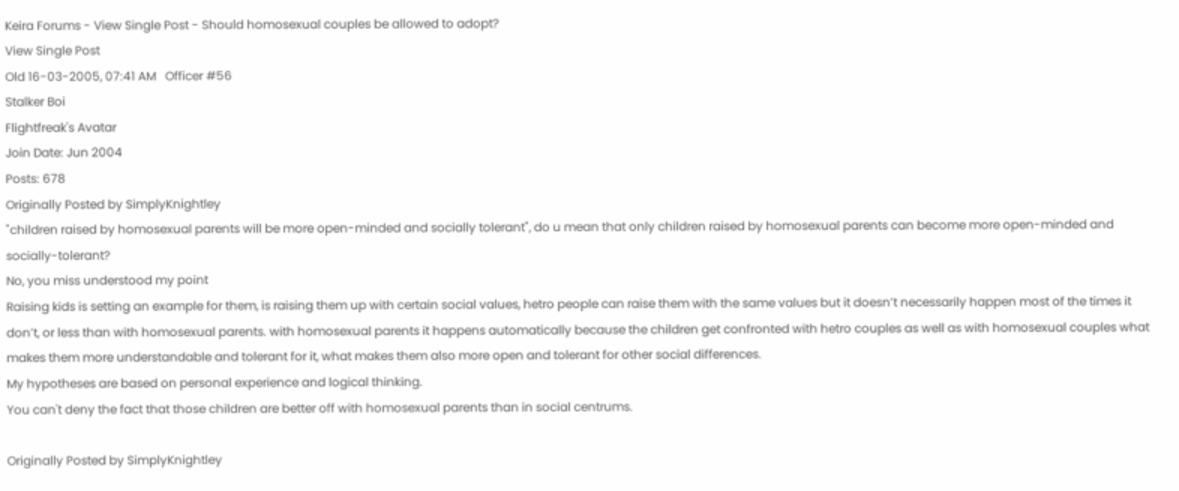Keira Forums - View Single Post - Should homosexual couples be allowed to adopt?
View Single Post
Old 16-03-2005, 07:41 AM   Officer #56
Stalker Boi
Flightfreak's Avatar
Join Date: Jun 2004
Posts: 678
Originally Posted by SimplyKnightley
"children raised by homosexual parents will be more open-minded and socially tolerant", do u mean that only children raised by homosexual parents can become more open-minded and socially-tolerant?
No, you miss understood my point
Raising kids is setting an example for them, is raising them up with certain social values, hetro people can raise them with the same values but it doesn’t necessarily happen most of the times it don’t, or less than with homosexual parents. with homosexual parents it happens automatically because the children get confronted with hetro couples as well as with homosexual couples what makes them more understandable and tolerant for it, what makes them also more open and tolerant for other social differences.
My hypotheses are based on personal experience and logical thinking.
You can't deny the fact that those children are better off with homosexual parents than in social centrums.

Originally Posted by SimplyKnightley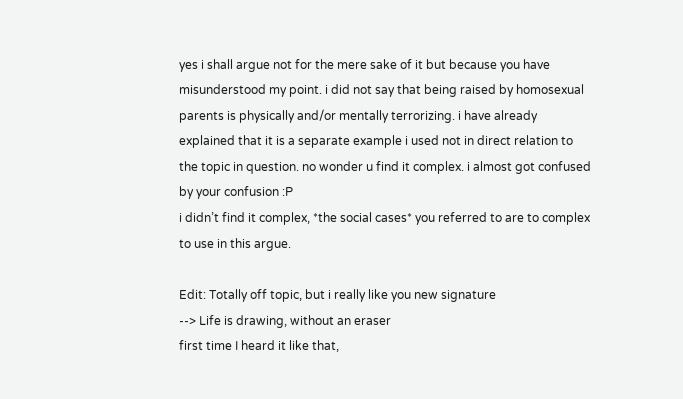yes i shall argue not for the mere sake of it but because you have misunderstood my point. i did not say that being raised by homosexual parents is physically and/or mentally terrorizing. i have already explained that it is a separate example i used not in direct relation to the topic in question. no wonder u find it complex. i almost got confused by your confusion :P
i didn’t find it complex, *the social cases* you referred to are to complex to use in this argue.

Edit: Totally off topic, but i really like you new signature
--> Life is drawing, without an eraser
first time I heard it like that,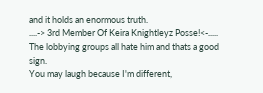and it holds an enormous truth.
....-> 3rd Member Of Keira Knightleyz Posse!<-.....
The lobbying groups all hate him and thats a good sign.
You may laugh because I'm different,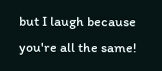but I laugh because you're all the same!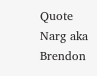Quote Narg aka Brendon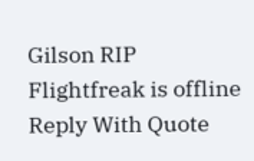Gilson RIP
Flightfreak is offline   Reply With Quote